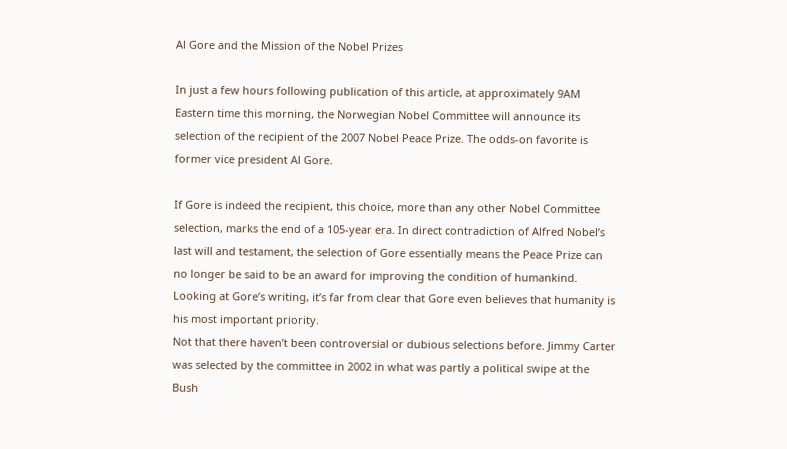Al Gore and the Mission of the Nobel Prizes

In just a few hours following publication of this article, at approximately 9AM Eastern time this morning, the Norwegian Nobel Committee will announce its selection of the recipient of the 2007 Nobel Peace Prize. The odds-on favorite is former vice president Al Gore.

If Gore is indeed the recipient, this choice, more than any other Nobel Committee selection, marks the end of a 105-year era. In direct contradiction of Alfred Nobel’s last will and testament, the selection of Gore essentially means the Peace Prize can no longer be said to be an award for improving the condition of humankind. Looking at Gore’s writing, it’s far from clear that Gore even believes that humanity is his most important priority.
Not that there haven’t been controversial or dubious selections before. Jimmy Carter was selected by the committee in 2002 in what was partly a political swipe at the Bush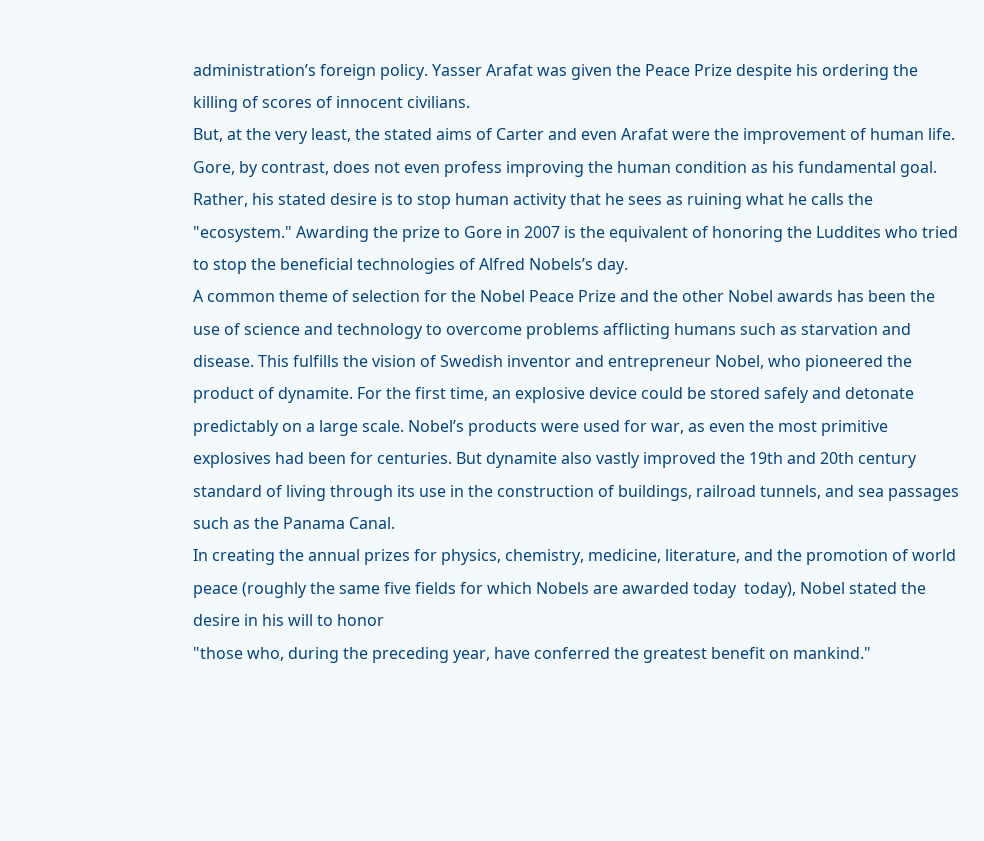administration’s foreign policy. Yasser Arafat was given the Peace Prize despite his ordering the killing of scores of innocent civilians.
But, at the very least, the stated aims of Carter and even Arafat were the improvement of human life. Gore, by contrast, does not even profess improving the human condition as his fundamental goal. Rather, his stated desire is to stop human activity that he sees as ruining what he calls the "ecosystem." Awarding the prize to Gore in 2007 is the equivalent of honoring the Luddites who tried to stop the beneficial technologies of Alfred Nobels’s day.
A common theme of selection for the Nobel Peace Prize and the other Nobel awards has been the use of science and technology to overcome problems afflicting humans such as starvation and disease. This fulfills the vision of Swedish inventor and entrepreneur Nobel, who pioneered the product of dynamite. For the first time, an explosive device could be stored safely and detonate predictably on a large scale. Nobel’s products were used for war, as even the most primitive explosives had been for centuries. But dynamite also vastly improved the 19th and 20th century standard of living through its use in the construction of buildings, railroad tunnels, and sea passages such as the Panama Canal.
In creating the annual prizes for physics, chemistry, medicine, literature, and the promotion of world peace (roughly the same five fields for which Nobels are awarded today  today), Nobel stated the desire in his will to honor
"those who, during the preceding year, have conferred the greatest benefit on mankind."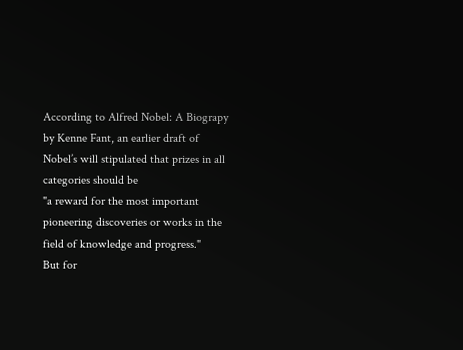According to Alfred Nobel: A Biograpy by Kenne Fant, an earlier draft of Nobel’s will stipulated that prizes in all categories should be
"a reward for the most important pioneering discoveries or works in the field of knowledge and progress."
But for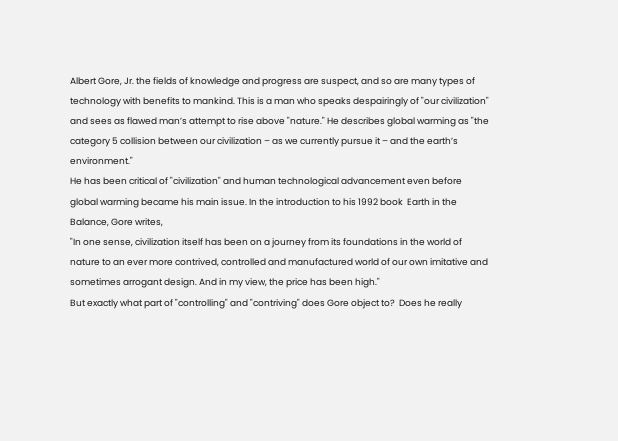Albert Gore, Jr. the fields of knowledge and progress are suspect, and so are many types of technology with benefits to mankind. This is a man who speaks despairingly of "our civilization" and sees as flawed man’s attempt to rise above "nature." He describes global warming as "the category 5 collision between our civilization – as we currently pursue it – and the earth’s environment."
He has been critical of "civilization" and human technological advancement even before global warming became his main issue. In the introduction to his 1992 book  Earth in the Balance, Gore writes,
"In one sense, civilization itself has been on a journey from its foundations in the world of nature to an ever more contrived, controlled and manufactured world of our own imitative and sometimes arrogant design. And in my view, the price has been high."
But exactly what part of "controlling" and "contriving" does Gore object to?  Does he really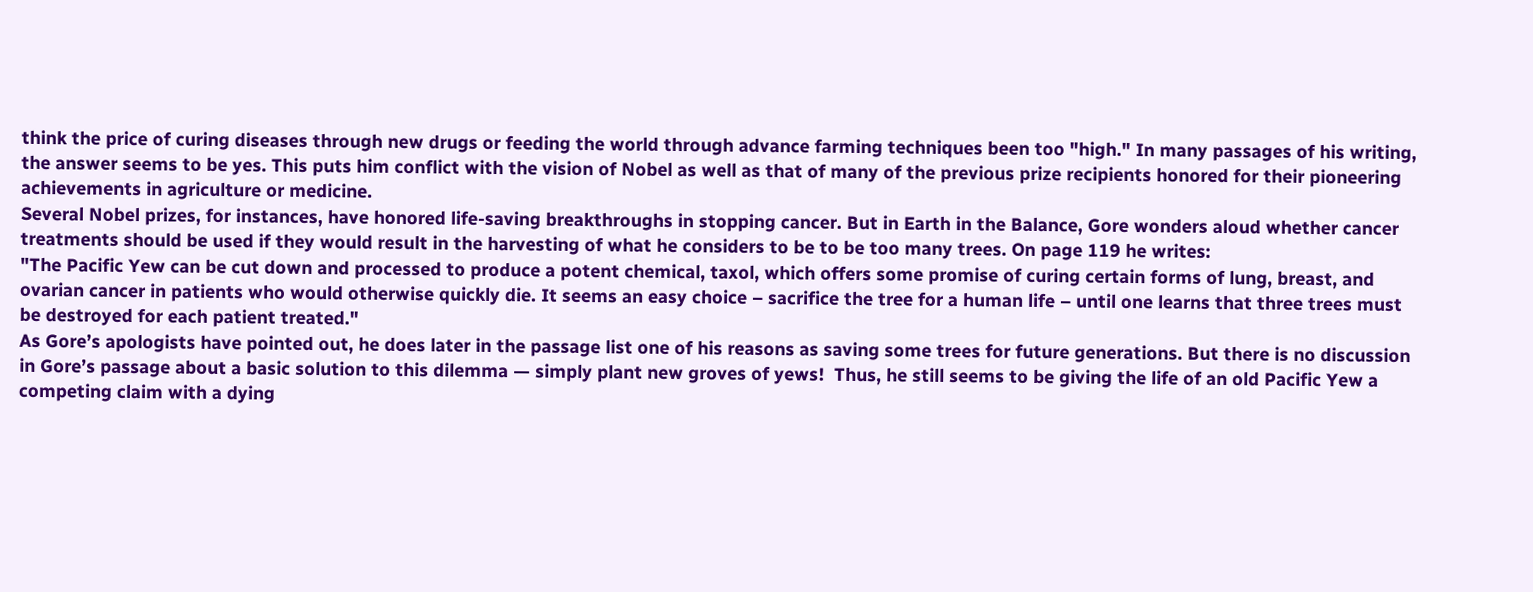think the price of curing diseases through new drugs or feeding the world through advance farming techniques been too "high." In many passages of his writing, the answer seems to be yes. This puts him conflict with the vision of Nobel as well as that of many of the previous prize recipients honored for their pioneering achievements in agriculture or medicine.
Several Nobel prizes, for instances, have honored life-saving breakthroughs in stopping cancer. But in Earth in the Balance, Gore wonders aloud whether cancer treatments should be used if they would result in the harvesting of what he considers to be to be too many trees. On page 119 he writes:
"The Pacific Yew can be cut down and processed to produce a potent chemical, taxol, which offers some promise of curing certain forms of lung, breast, and ovarian cancer in patients who would otherwise quickly die. It seems an easy choice – sacrifice the tree for a human life – until one learns that three trees must be destroyed for each patient treated."
As Gore’s apologists have pointed out, he does later in the passage list one of his reasons as saving some trees for future generations. But there is no discussion in Gore’s passage about a basic solution to this dilemma — simply plant new groves of yews!  Thus, he still seems to be giving the life of an old Pacific Yew a competing claim with a dying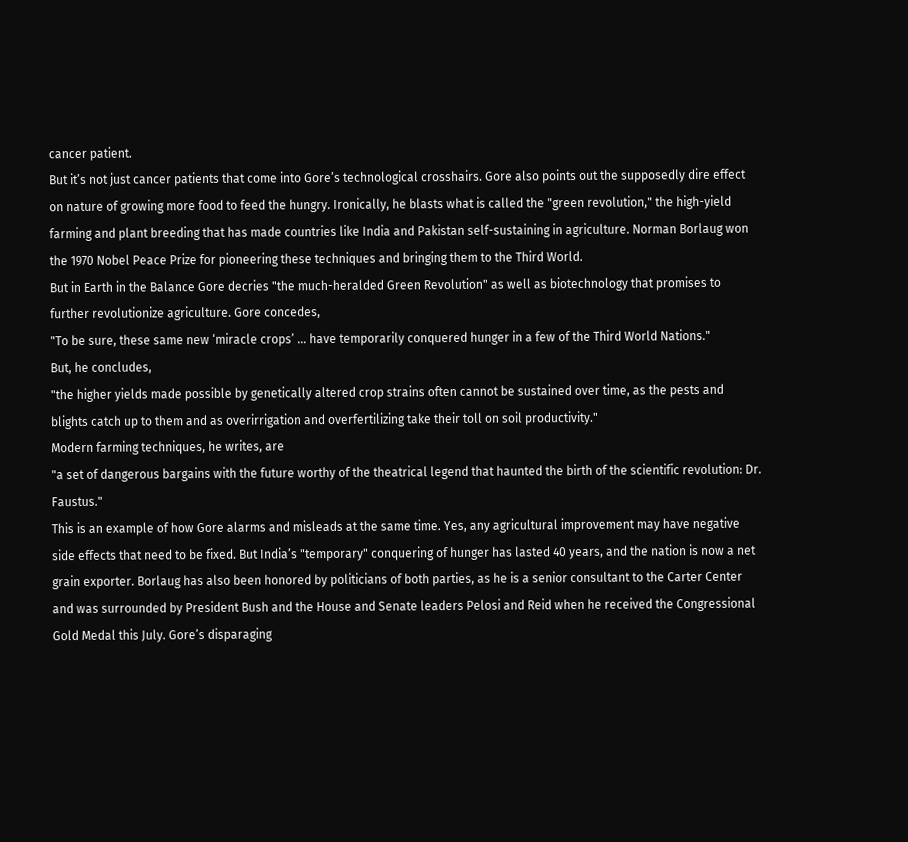cancer patient.
But it’s not just cancer patients that come into Gore’s technological crosshairs. Gore also points out the supposedly dire effect on nature of growing more food to feed the hungry. Ironically, he blasts what is called the "green revolution," the high-yield farming and plant breeding that has made countries like India and Pakistan self-sustaining in agriculture. Norman Borlaug won the 1970 Nobel Peace Prize for pioneering these techniques and bringing them to the Third World.
But in Earth in the Balance Gore decries "the much-heralded Green Revolution" as well as biotechnology that promises to further revolutionize agriculture. Gore concedes,
"To be sure, these same new ‘miracle crops’ … have temporarily conquered hunger in a few of the Third World Nations."
But, he concludes,
"the higher yields made possible by genetically altered crop strains often cannot be sustained over time, as the pests and blights catch up to them and as overirrigation and overfertilizing take their toll on soil productivity."
Modern farming techniques, he writes, are
"a set of dangerous bargains with the future worthy of the theatrical legend that haunted the birth of the scientific revolution: Dr. Faustus."
This is an example of how Gore alarms and misleads at the same time. Yes, any agricultural improvement may have negative side effects that need to be fixed. But India’s "temporary" conquering of hunger has lasted 40 years, and the nation is now a net grain exporter. Borlaug has also been honored by politicians of both parties, as he is a senior consultant to the Carter Center and was surrounded by President Bush and the House and Senate leaders Pelosi and Reid when he received the Congressional Gold Medal this July. Gore’s disparaging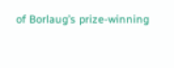of Borlaug’s prize-winning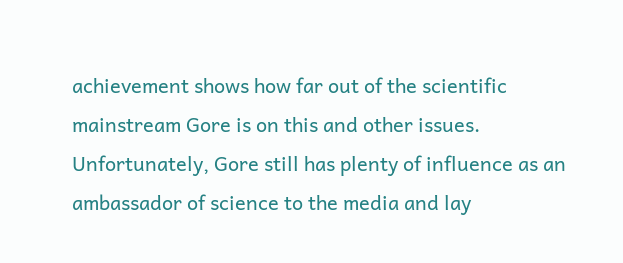achievement shows how far out of the scientific mainstream Gore is on this and other issues.
Unfortunately, Gore still has plenty of influence as an ambassador of science to the media and lay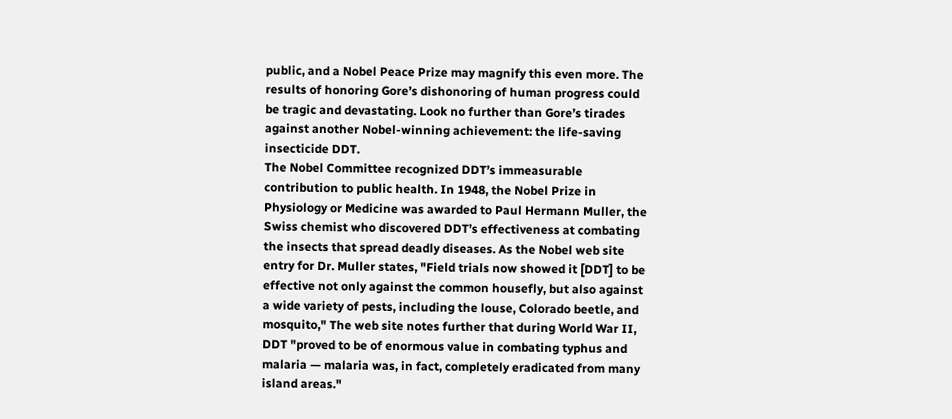public, and a Nobel Peace Prize may magnify this even more. The results of honoring Gore’s dishonoring of human progress could be tragic and devastating. Look no further than Gore’s tirades against another Nobel-winning achievement: the life-saving insecticide DDT.
The Nobel Committee recognized DDT’s immeasurable contribution to public health. In 1948, the Nobel Prize in Physiology or Medicine was awarded to Paul Hermann Muller, the Swiss chemist who discovered DDT’s effectiveness at combating the insects that spread deadly diseases. As the Nobel web site entry for Dr. Muller states, "Field trials now showed it [DDT] to be effective not only against the common housefly, but also against a wide variety of pests, including the louse, Colorado beetle, and mosquito," The web site notes further that during World War II, DDT "proved to be of enormous value in combating typhus and malaria — malaria was, in fact, completely eradicated from many island areas."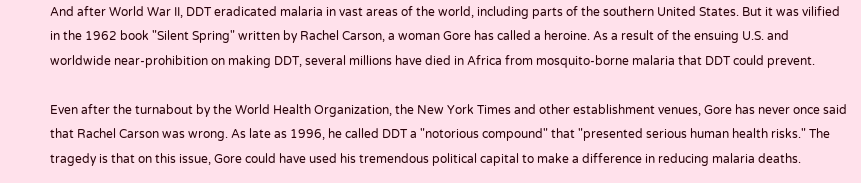And after World War II, DDT eradicated malaria in vast areas of the world, including parts of the southern United States. But it was vilified in the 1962 book "Silent Spring" written by Rachel Carson, a woman Gore has called a heroine. As a result of the ensuing U.S. and worldwide near-prohibition on making DDT, several millions have died in Africa from mosquito-borne malaria that DDT could prevent.

Even after the turnabout by the World Health Organization, the New York Times and other establishment venues, Gore has never once said that Rachel Carson was wrong. As late as 1996, he called DDT a "notorious compound" that "presented serious human health risks." The tragedy is that on this issue, Gore could have used his tremendous political capital to make a difference in reducing malaria deaths.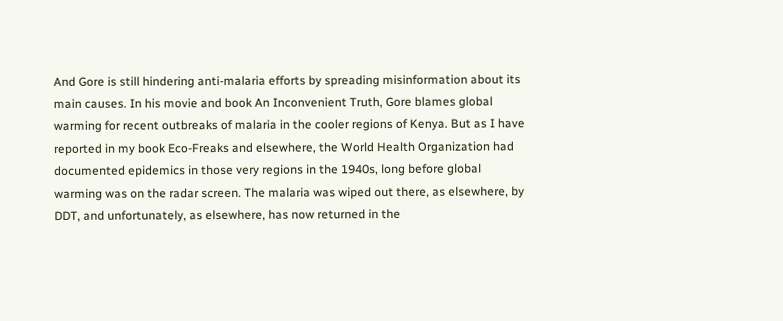And Gore is still hindering anti-malaria efforts by spreading misinformation about its main causes. In his movie and book An Inconvenient Truth, Gore blames global warming for recent outbreaks of malaria in the cooler regions of Kenya. But as I have reported in my book Eco-Freaks and elsewhere, the World Health Organization had documented epidemics in those very regions in the 1940s, long before global warming was on the radar screen. The malaria was wiped out there, as elsewhere, by DDT, and unfortunately, as elsewhere, has now returned in the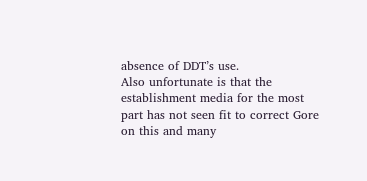absence of DDT’s use.
Also unfortunate is that the establishment media for the most part has not seen fit to correct Gore on this and many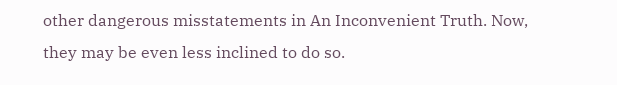other dangerous misstatements in An Inconvenient Truth. Now, they may be even less inclined to do so.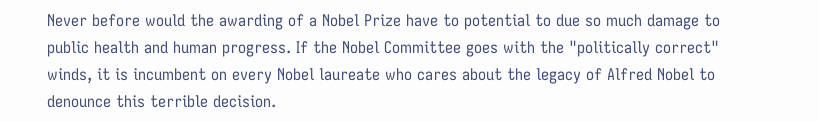Never before would the awarding of a Nobel Prize have to potential to due so much damage to public health and human progress. If the Nobel Committee goes with the "politically correct" winds, it is incumbent on every Nobel laureate who cares about the legacy of Alfred Nobel to denounce this terrible decision.